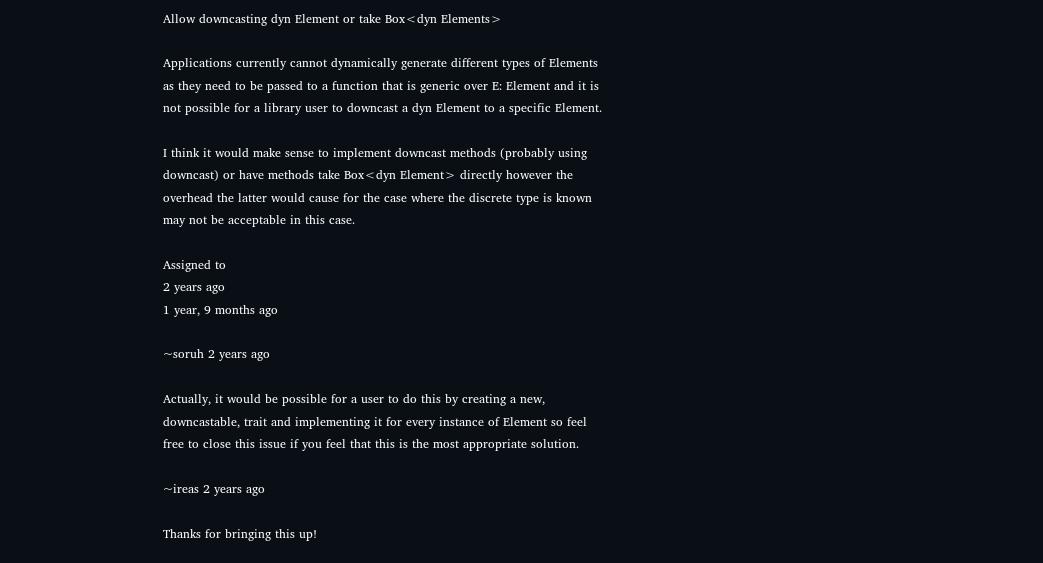Allow downcasting dyn Element or take Box<dyn Elements>

Applications currently cannot dynamically generate different types of Elements as they need to be passed to a function that is generic over E: Element and it is not possible for a library user to downcast a dyn Element to a specific Element.

I think it would make sense to implement downcast methods (probably using downcast) or have methods take Box<dyn Element> directly however the overhead the latter would cause for the case where the discrete type is known may not be acceptable in this case.

Assigned to
2 years ago
1 year, 9 months ago

~soruh 2 years ago

Actually, it would be possible for a user to do this by creating a new, downcastable, trait and implementing it for every instance of Element so feel free to close this issue if you feel that this is the most appropriate solution.

~ireas 2 years ago

Thanks for bringing this up!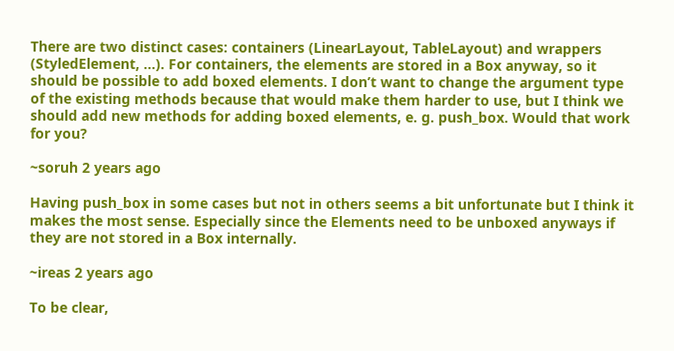There are two distinct cases: containers (LinearLayout, TableLayout) and wrappers (StyledElement, ...). For containers, the elements are stored in a Box anyway, so it should be possible to add boxed elements. I don’t want to change the argument type of the existing methods because that would make them harder to use, but I think we should add new methods for adding boxed elements, e. g. push_box. Would that work for you?

~soruh 2 years ago

Having push_box in some cases but not in others seems a bit unfortunate but I think it makes the most sense. Especially since the Elements need to be unboxed anyways if they are not stored in a Box internally.

~ireas 2 years ago

To be clear,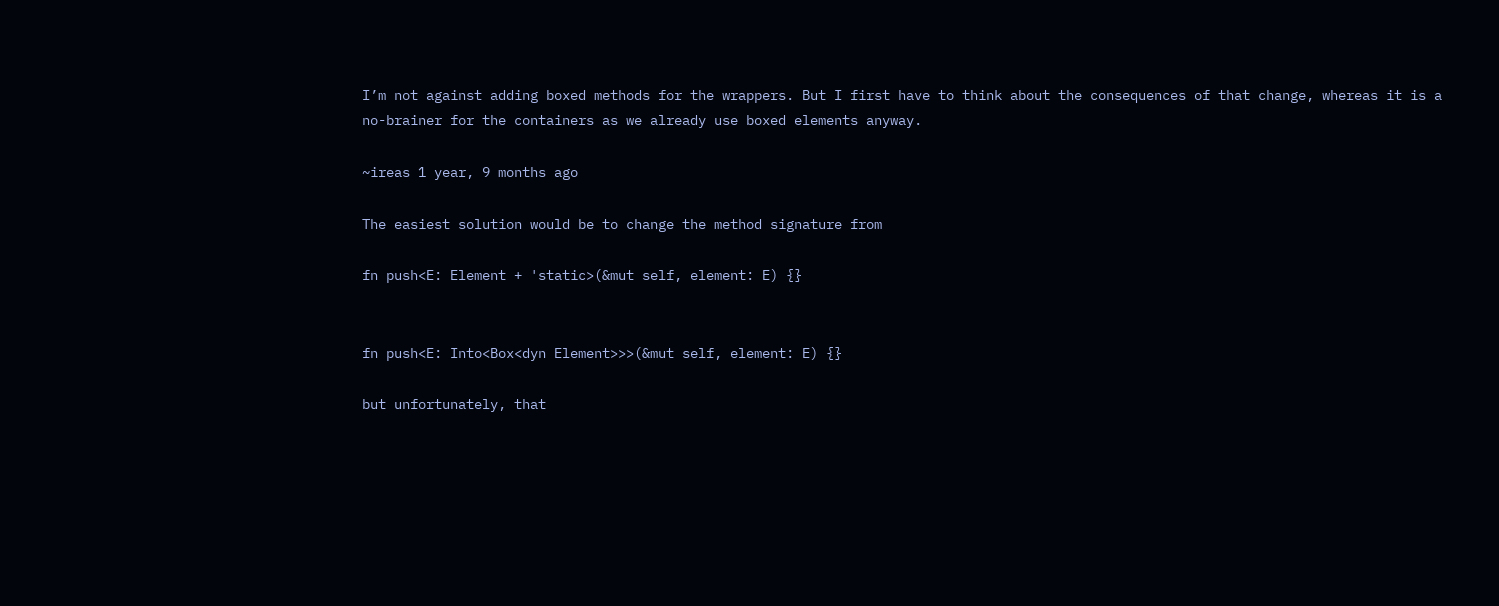I’m not against adding boxed methods for the wrappers. But I first have to think about the consequences of that change, whereas it is a no-brainer for the containers as we already use boxed elements anyway.

~ireas 1 year, 9 months ago

The easiest solution would be to change the method signature from

fn push<E: Element + 'static>(&mut self, element: E) {}


fn push<E: Into<Box<dyn Element>>>(&mut self, element: E) {}

but unfortunately, that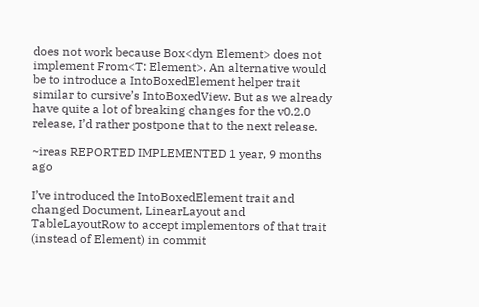does not work because Box<dyn Element> does not implement From<T: Element>. An alternative would be to introduce a IntoBoxedElement helper trait similar to cursive’s IntoBoxedView. But as we already have quite a lot of breaking changes for the v0.2.0 release, I’d rather postpone that to the next release.

~ireas REPORTED IMPLEMENTED 1 year, 9 months ago

I’ve introduced the IntoBoxedElement trait and changed Document, LinearLayout and TableLayoutRow to accept implementors of that trait (instead of Element) in commit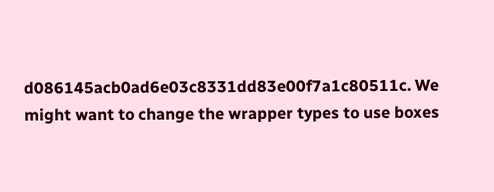d086145acb0ad6e03c8331dd83e00f7a1c80511c. We might want to change the wrapper types to use boxes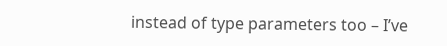instead of type parameters too – I’ve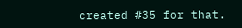created #35 for that.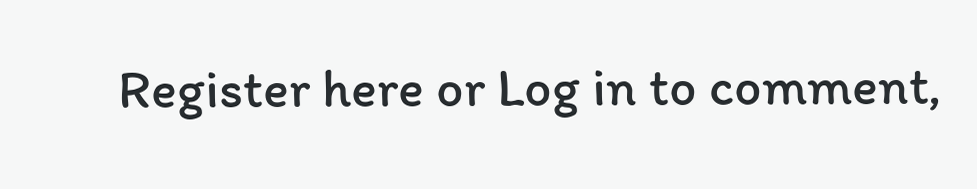Register here or Log in to comment,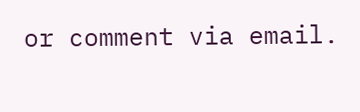or comment via email.